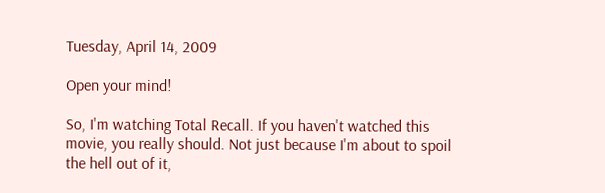Tuesday, April 14, 2009

Open your mind!

So, I'm watching Total Recall. If you haven't watched this movie, you really should. Not just because I'm about to spoil the hell out of it,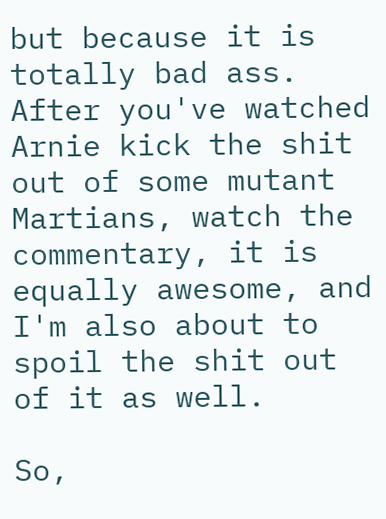but because it is totally bad ass. After you've watched Arnie kick the shit out of some mutant Martians, watch the commentary, it is equally awesome, and I'm also about to spoil the shit out of it as well.

So,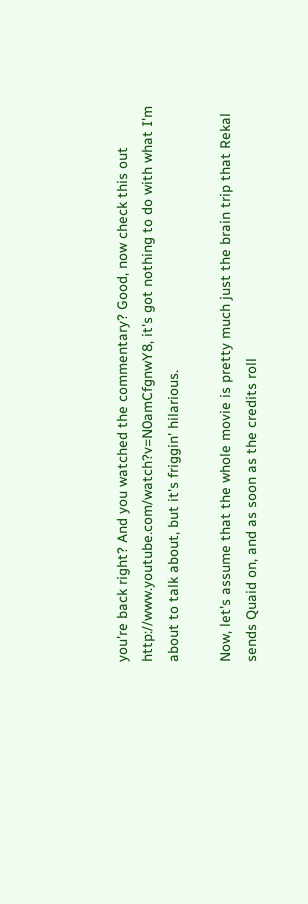you're back right? And you watched the commentary? Good, now check this out http://www.youtube.com/watch?v=N0amCfgnwY8, it's got nothing to do with what I'm about to talk about, but it's friggin' hilarious.

Now, let's assume that the whole movie is pretty much just the brain trip that Rekal sends Quaid on, and as soon as the credits roll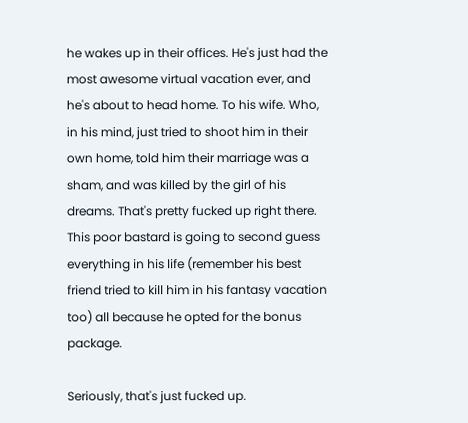he wakes up in their offices. He's just had the most awesome virtual vacation ever, and he's about to head home. To his wife. Who, in his mind, just tried to shoot him in their own home, told him their marriage was a sham, and was killed by the girl of his dreams. That's pretty fucked up right there. This poor bastard is going to second guess everything in his life (remember his best friend tried to kill him in his fantasy vacation too) all because he opted for the bonus package.

Seriously, that's just fucked up.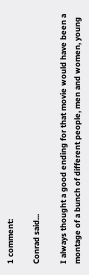1 comment:

Conrad said...

I always thought a good ending for that movie would have been a montage of a bunch of different people, men and women, young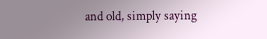and old, simply saying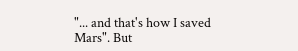"... and that's how I saved Mars". But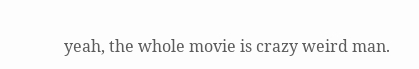yeah, the whole movie is crazy weird man.